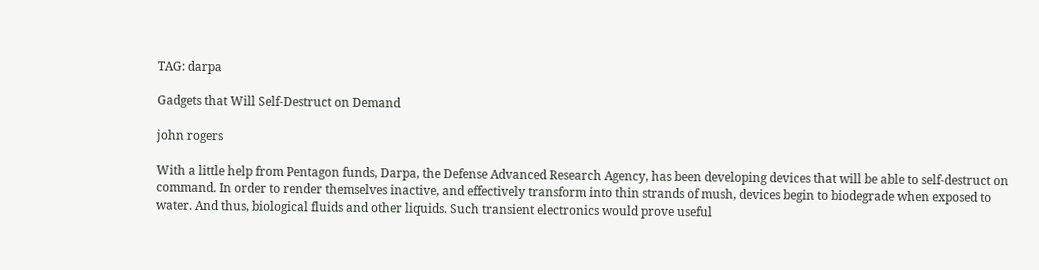TAG: darpa

Gadgets that Will Self-Destruct on Demand

john rogers

With a little help from Pentagon funds, Darpa, the Defense Advanced Research Agency, has been developing devices that will be able to self-destruct on command. In order to render themselves inactive, and effectively transform into thin strands of mush, devices begin to biodegrade when exposed to water. And thus, biological fluids and other liquids. Such transient electronics would prove useful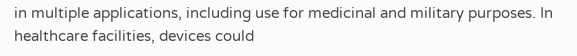in multiple applications, including use for medicinal and military purposes. In healthcare facilities, devices could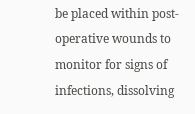be placed within post-operative wounds to monitor for signs of infections, dissolving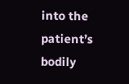into the patient’s bodily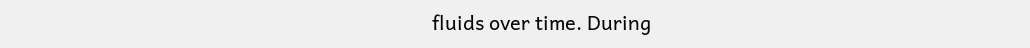fluids over time. During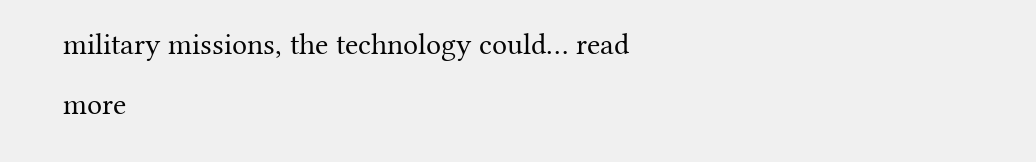military missions, the technology could… read more